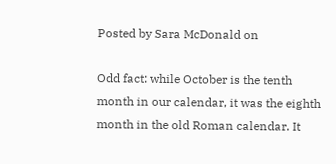Posted by Sara McDonald on

Odd fact: while October is the tenth month in our calendar, it was the eighth month in the old Roman calendar. It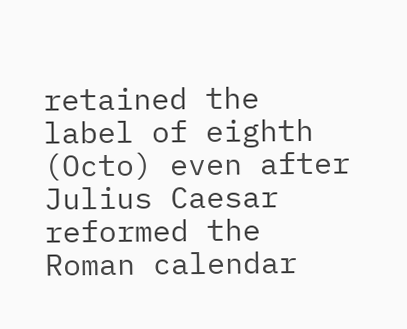retained the label of eighth (Octo) even after Julius Caesar reformed the Roman calendar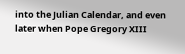into the Julian Calendar, and even later when Pope Gregory XIII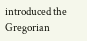introduced the Gregorian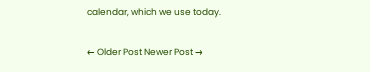calendar, which we use today.

← Older Post Newer Post →